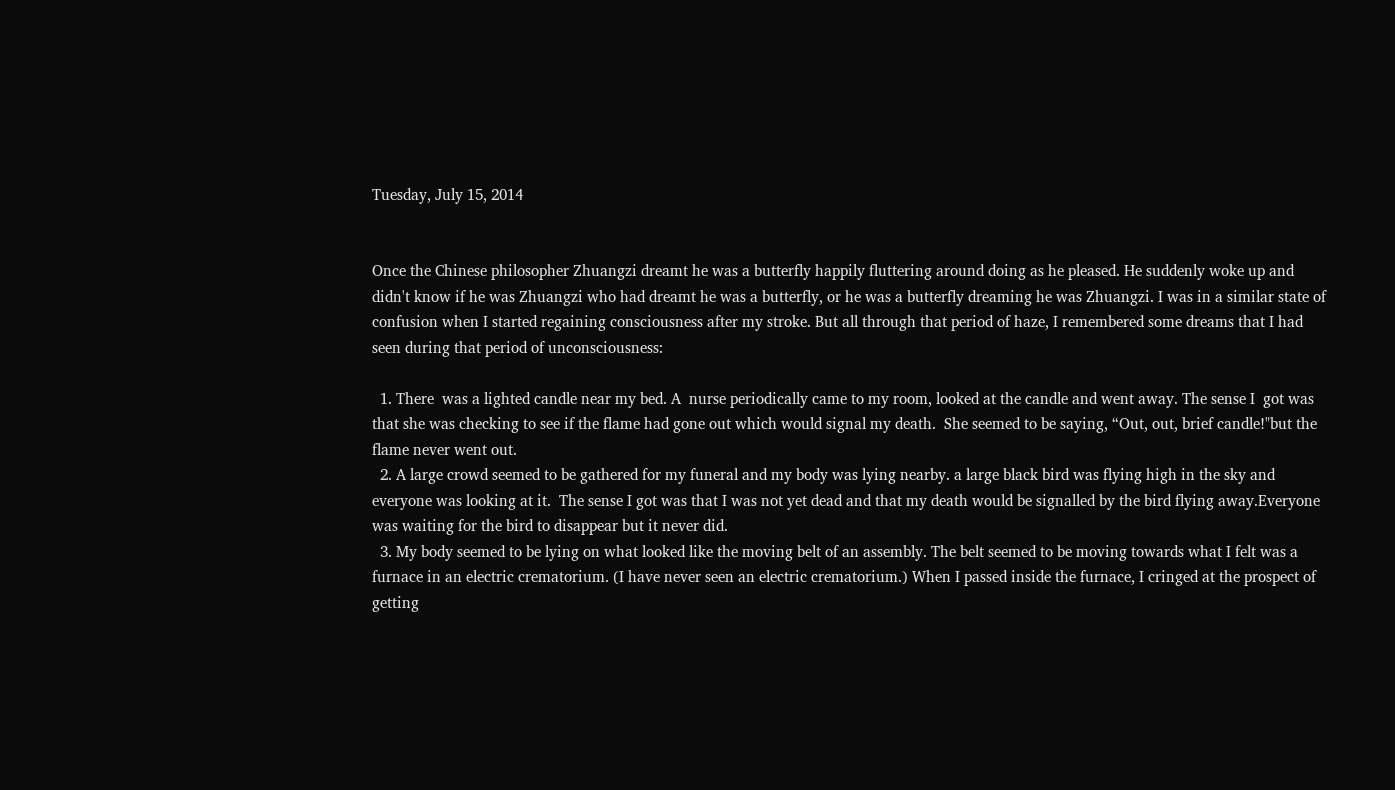Tuesday, July 15, 2014


Once the Chinese philosopher Zhuangzi dreamt he was a butterfly happily fluttering around doing as he pleased. He suddenly woke up and didn't know if he was Zhuangzi who had dreamt he was a butterfly, or he was a butterfly dreaming he was Zhuangzi. I was in a similar state of confusion when I started regaining consciousness after my stroke. But all through that period of haze, I remembered some dreams that I had seen during that period of unconsciousness:

  1. There  was a lighted candle near my bed. A  nurse periodically came to my room, looked at the candle and went away. The sense I  got was that she was checking to see if the flame had gone out which would signal my death.  She seemed to be saying, “Out, out, brief candle!"but the flame never went out.
  2. A large crowd seemed to be gathered for my funeral and my body was lying nearby. a large black bird was flying high in the sky and everyone was looking at it.  The sense I got was that I was not yet dead and that my death would be signalled by the bird flying away.Everyone was waiting for the bird to disappear but it never did.
  3. My body seemed to be lying on what looked like the moving belt of an assembly. The belt seemed to be moving towards what I felt was a furnace in an electric crematorium. (I have never seen an electric crematorium.) When I passed inside the furnace, I cringed at the prospect of getting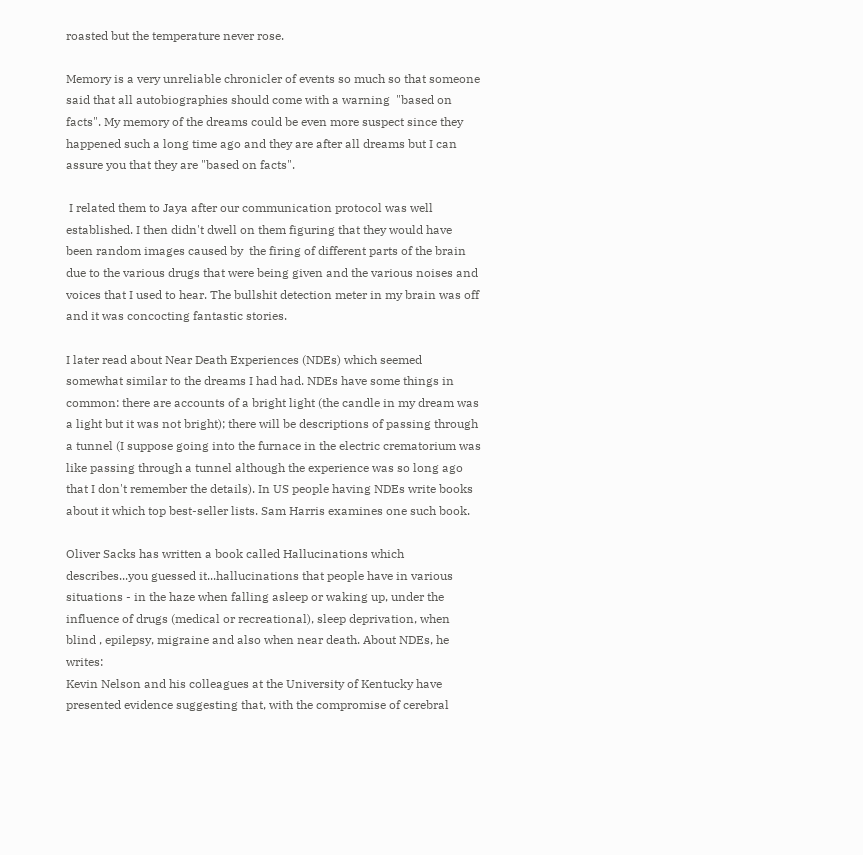roasted but the temperature never rose.

Memory is a very unreliable chronicler of events so much so that someone said that all autobiographies should come with a warning  "based on facts". My memory of the dreams could be even more suspect since they happened such a long time ago and they are after all dreams but I can assure you that they are "based on facts".

 I related them to Jaya after our communication protocol was well established. I then didn't dwell on them figuring that they would have been random images caused by  the firing of different parts of the brain due to the various drugs that were being given and the various noises and voices that I used to hear. The bullshit detection meter in my brain was off and it was concocting fantastic stories.

I later read about Near Death Experiences (NDEs) which seemed somewhat similar to the dreams I had had. NDEs have some things in common: there are accounts of a bright light (the candle in my dream was a light but it was not bright); there will be descriptions of passing through a tunnel (I suppose going into the furnace in the electric crematorium was like passing through a tunnel although the experience was so long ago that I don't remember the details). In US people having NDEs write books about it which top best-seller lists. Sam Harris examines one such book.

Oliver Sacks has written a book called Hallucinations which describes...you guessed it...hallucinations that people have in various situations - in the haze when falling asleep or waking up, under the influence of drugs (medical or recreational), sleep deprivation, when blind , epilepsy, migraine and also when near death. About NDEs, he writes:
Kevin Nelson and his colleagues at the University of Kentucky have presented evidence suggesting that, with the compromise of cerebral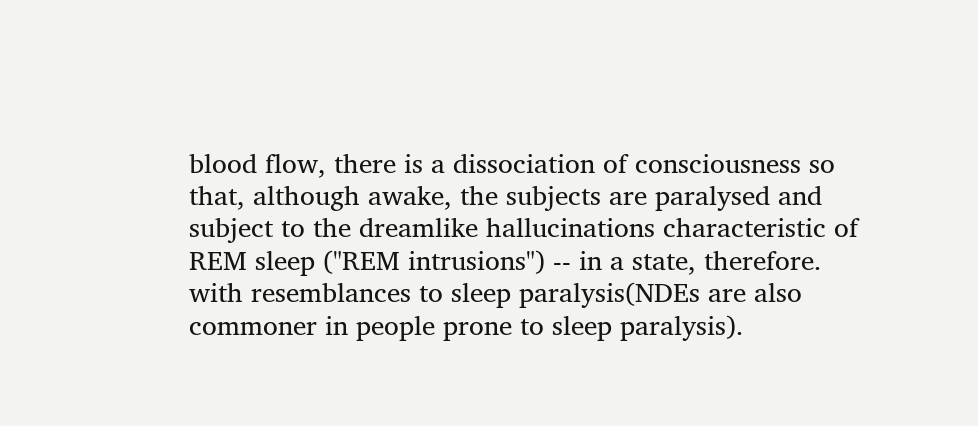blood flow, there is a dissociation of consciousness so that, although awake, the subjects are paralysed and subject to the dreamlike hallucinations characteristic of REM sleep ("REM intrusions") -- in a state, therefore. with resemblances to sleep paralysis(NDEs are also commoner in people prone to sleep paralysis).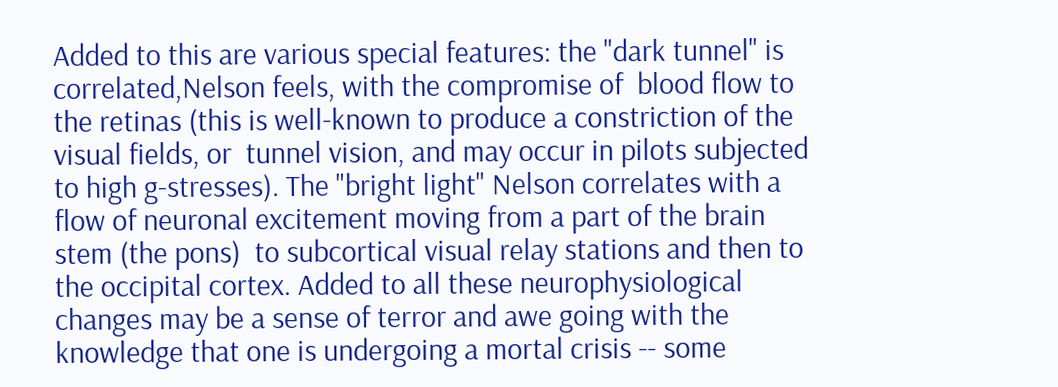Added to this are various special features: the "dark tunnel" is correlated,Nelson feels, with the compromise of  blood flow to the retinas (this is well-known to produce a constriction of the visual fields, or  tunnel vision, and may occur in pilots subjected to high g-stresses). The "bright light" Nelson correlates with a flow of neuronal excitement moving from a part of the brain stem (the pons)  to subcortical visual relay stations and then to the occipital cortex. Added to all these neurophysiological changes may be a sense of terror and awe going with the knowledge that one is undergoing a mortal crisis -- some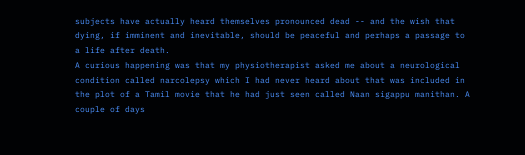subjects have actually heard themselves pronounced dead -- and the wish that dying, if imminent and inevitable, should be peaceful and perhaps a passage to a life after death.
A curious happening was that my physiotherapist asked me about a neurological condition called narcolepsy which I had never heard about that was included in the plot of a Tamil movie that he had just seen called Naan sigappu manithan. A couple of days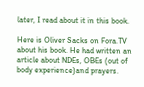later, I read about it in this book.

Here is Oliver Sacks on Fora.TV about his book. He had written an article about NDEs, OBEs (out of body experience)and prayers.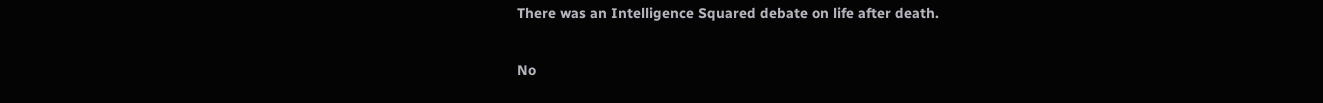There was an Intelligence Squared debate on life after death.

No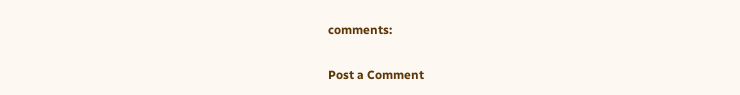comments:

Post a Comment